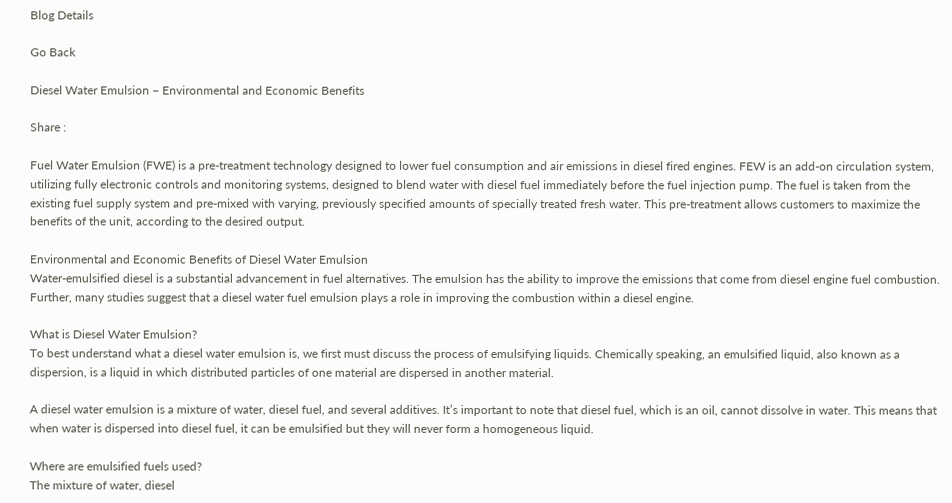Blog Details

Go Back

Diesel Water Emulsion – Environmental and Economic Benefits

Share :

Fuel Water Emulsion (FWE) is a pre-treatment technology designed to lower fuel consumption and air emissions in diesel fired engines. FEW is an add-on circulation system, utilizing fully electronic controls and monitoring systems, designed to blend water with diesel fuel immediately before the fuel injection pump. The fuel is taken from the existing fuel supply system and pre-mixed with varying, previously specified amounts of specially treated fresh water. This pre-treatment allows customers to maximize the benefits of the unit, according to the desired output.

Environmental and Economic Benefits of Diesel Water Emulsion
Water-emulsified diesel is a substantial advancement in fuel alternatives. The emulsion has the ability to improve the emissions that come from diesel engine fuel combustion. Further, many studies suggest that a diesel water fuel emulsion plays a role in improving the combustion within a diesel engine.

What is Diesel Water Emulsion?
To best understand what a diesel water emulsion is, we first must discuss the process of emulsifying liquids. Chemically speaking, an emulsified liquid, also known as a dispersion, is a liquid in which distributed particles of one material are dispersed in another material.

A diesel water emulsion is a mixture of water, diesel fuel, and several additives. It’s important to note that diesel fuel, which is an oil, cannot dissolve in water. This means that when water is dispersed into diesel fuel, it can be emulsified but they will never form a homogeneous liquid.

Where are emulsified fuels used?
The mixture of water, diesel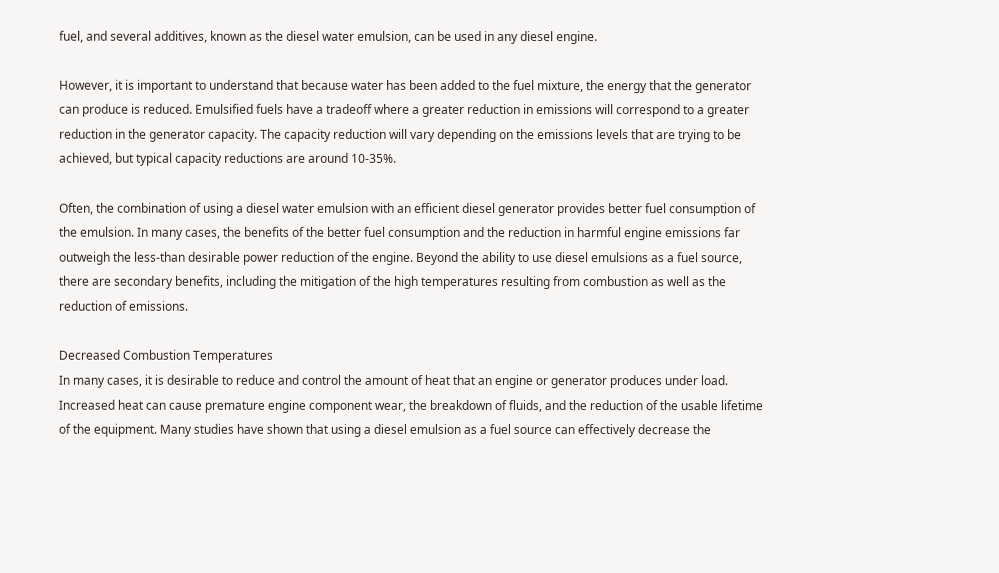fuel, and several additives, known as the diesel water emulsion, can be used in any diesel engine.

However, it is important to understand that because water has been added to the fuel mixture, the energy that the generator can produce is reduced. Emulsified fuels have a tradeoff where a greater reduction in emissions will correspond to a greater reduction in the generator capacity. The capacity reduction will vary depending on the emissions levels that are trying to be achieved, but typical capacity reductions are around 10-35%.

Often, the combination of using a diesel water emulsion with an efficient diesel generator provides better fuel consumption of the emulsion. In many cases, the benefits of the better fuel consumption and the reduction in harmful engine emissions far outweigh the less-than desirable power reduction of the engine. Beyond the ability to use diesel emulsions as a fuel source, there are secondary benefits, including the mitigation of the high temperatures resulting from combustion as well as the reduction of emissions.

Decreased Combustion Temperatures
In many cases, it is desirable to reduce and control the amount of heat that an engine or generator produces under load. Increased heat can cause premature engine component wear, the breakdown of fluids, and the reduction of the usable lifetime of the equipment. Many studies have shown that using a diesel emulsion as a fuel source can effectively decrease the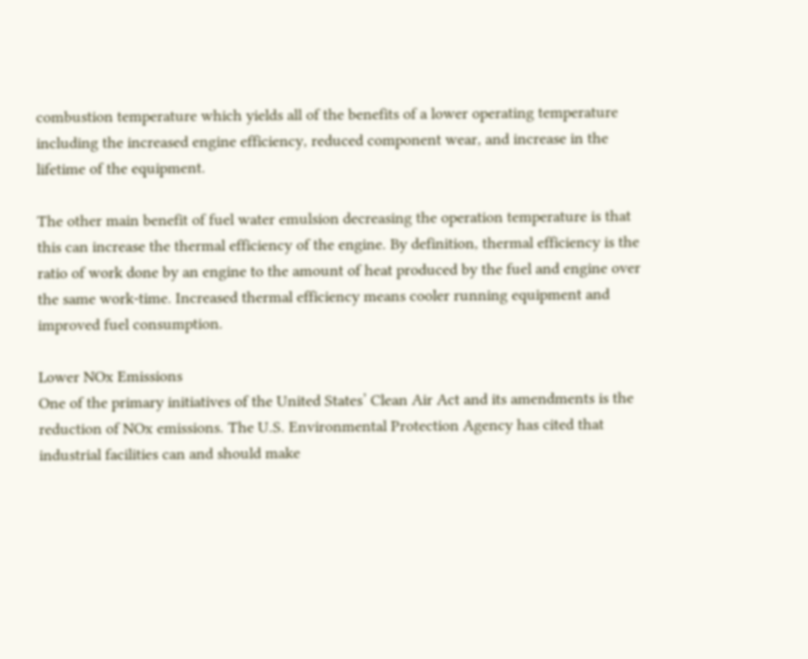combustion temperature which yields all of the benefits of a lower operating temperature including the increased engine efficiency, reduced component wear, and increase in the lifetime of the equipment.

The other main benefit of fuel water emulsion decreasing the operation temperature is that this can increase the thermal efficiency of the engine. By definition, thermal efficiency is the ratio of work done by an engine to the amount of heat produced by the fuel and engine over the same work-time. Increased thermal efficiency means cooler running equipment and improved fuel consumption.

Lower NOx Emissions
One of the primary initiatives of the United States’ Clean Air Act and its amendments is the reduction of NOx emissions. The U.S. Environmental Protection Agency has cited that industrial facilities can and should make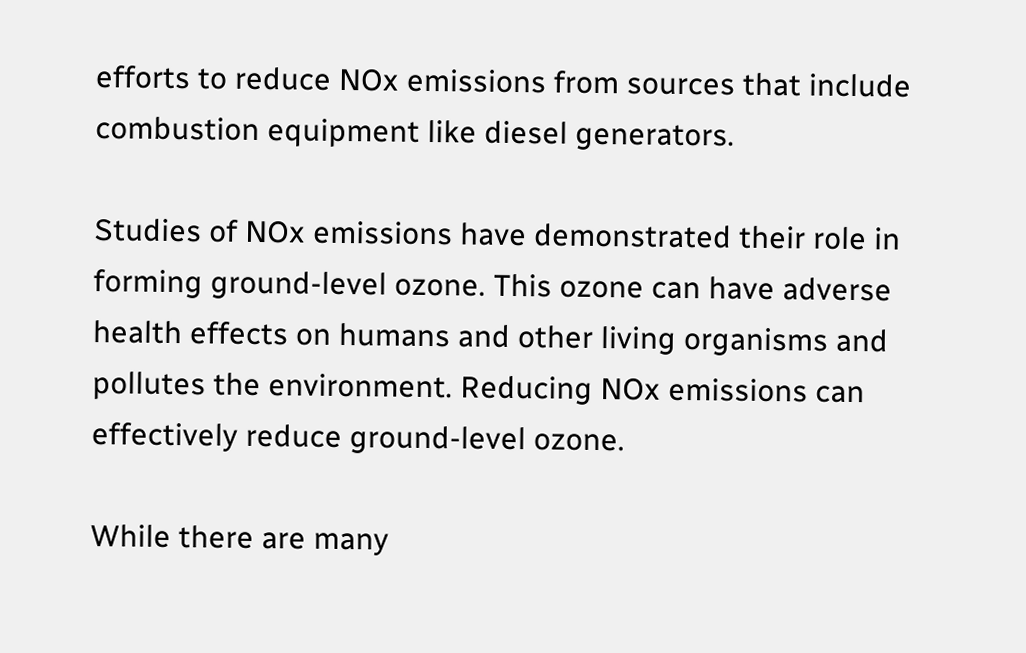efforts to reduce NOx emissions from sources that include combustion equipment like diesel generators.

Studies of NOx emissions have demonstrated their role in forming ground-level ozone. This ozone can have adverse health effects on humans and other living organisms and pollutes the environment. Reducing NOx emissions can effectively reduce ground-level ozone.

While there are many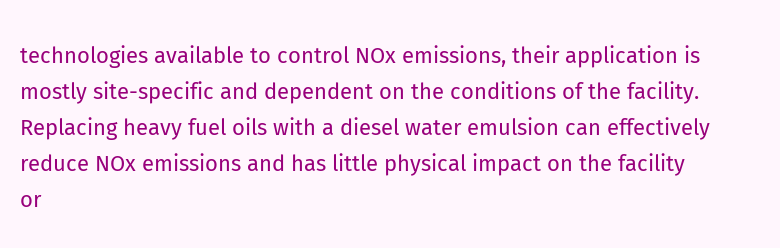technologies available to control NOx emissions, their application is mostly site-specific and dependent on the conditions of the facility. Replacing heavy fuel oils with a diesel water emulsion can effectively reduce NOx emissions and has little physical impact on the facility or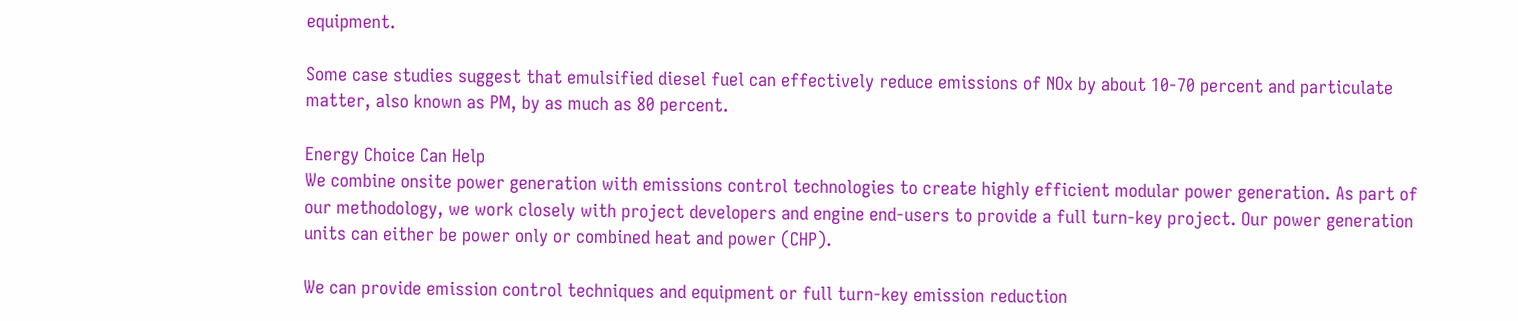equipment.

Some case studies suggest that emulsified diesel fuel can effectively reduce emissions of NOx by about 10-70 percent and particulate matter, also known as PM, by as much as 80 percent.

Energy Choice Can Help
We combine onsite power generation with emissions control technologies to create highly efficient modular power generation. As part of our methodology, we work closely with project developers and engine end-users to provide a full turn-key project. Our power generation units can either be power only or combined heat and power (CHP).

We can provide emission control techniques and equipment or full turn-key emission reduction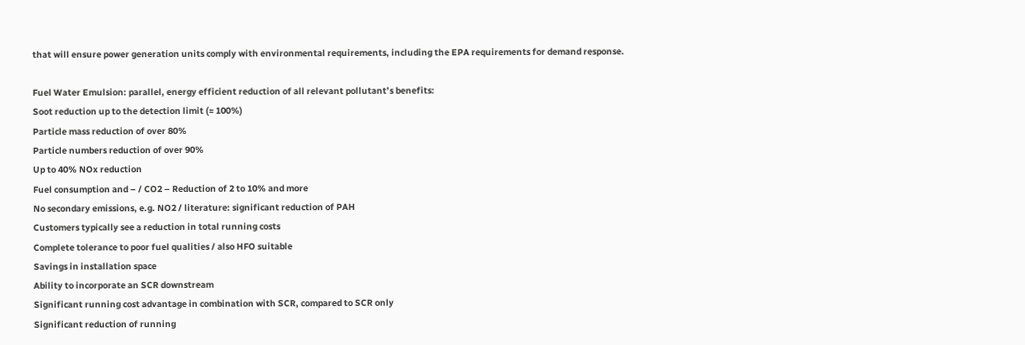that will ensure power generation units comply with environmental requirements, including the EPA requirements for demand response.

Fuel Water Emulsion: parallel, energy efficient reduction of all relevant pollutant’s benefits:
Soot reduction up to the detection limit (≈ 100%)
Particle mass reduction of over 80%
Particle numbers reduction of over 90%
Up to 40% NOx reduction
Fuel consumption and – / CO2 – Reduction of 2 to 10% and more
No secondary emissions, e.g. NO2 / literature: significant reduction of PAH
Customers typically see a reduction in total running costs
Complete tolerance to poor fuel qualities / also HFO suitable
Savings in installation space
Ability to incorporate an SCR downstream
Significant running cost advantage in combination with SCR, compared to SCR only
Significant reduction of running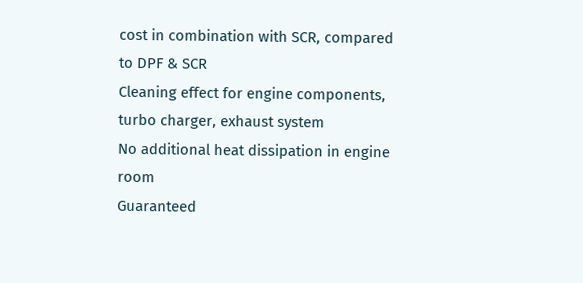cost in combination with SCR, compared to DPF & SCR
Cleaning effect for engine components, turbo charger, exhaust system
No additional heat dissipation in engine room
Guaranteed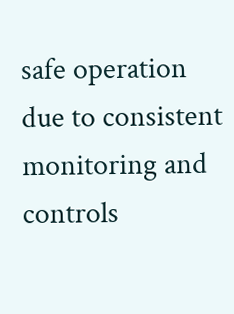safe operation due to consistent monitoring and controls